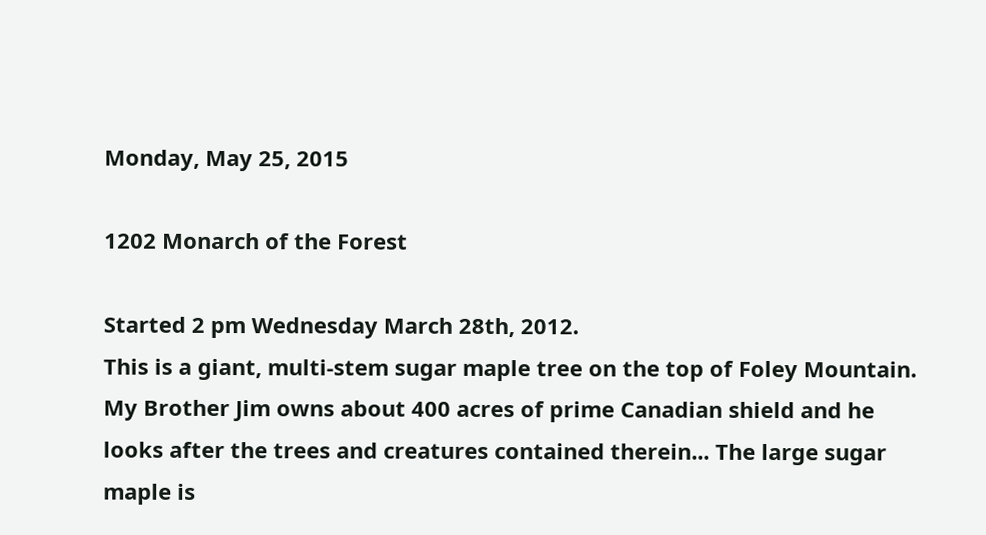Monday, May 25, 2015

1202 Monarch of the Forest

Started 2 pm Wednesday March 28th, 2012.
This is a giant, multi-stem sugar maple tree on the top of Foley Mountain. My Brother Jim owns about 400 acres of prime Canadian shield and he looks after the trees and creatures contained therein... The large sugar maple is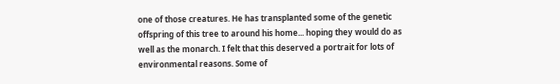one of those creatures. He has transplanted some of the genetic offspring of this tree to around his home... hoping they would do as well as the monarch. I felt that this deserved a portrait for lots of environmental reasons. Some of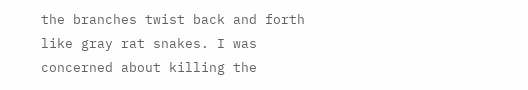the branches twist back and forth like gray rat snakes. I was concerned about killing the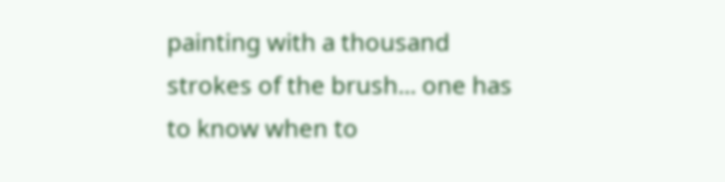painting with a thousand strokes of the brush... one has to know when to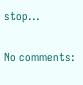stop...

No comments: